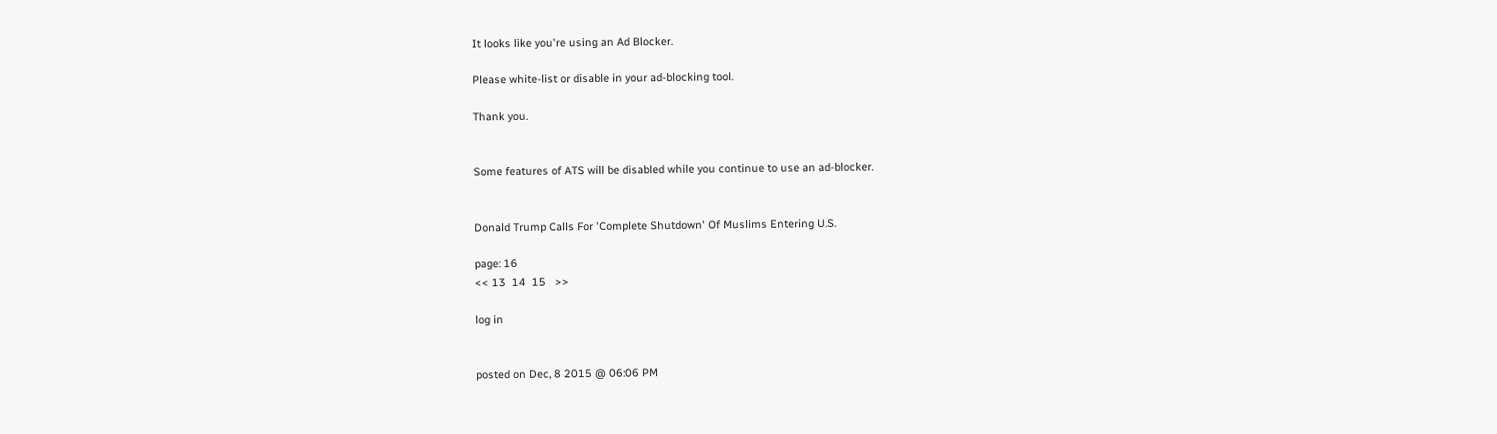It looks like you're using an Ad Blocker.

Please white-list or disable in your ad-blocking tool.

Thank you.


Some features of ATS will be disabled while you continue to use an ad-blocker.


Donald Trump Calls For 'Complete Shutdown' Of Muslims Entering U.S.

page: 16
<< 13  14  15   >>

log in


posted on Dec, 8 2015 @ 06:06 PM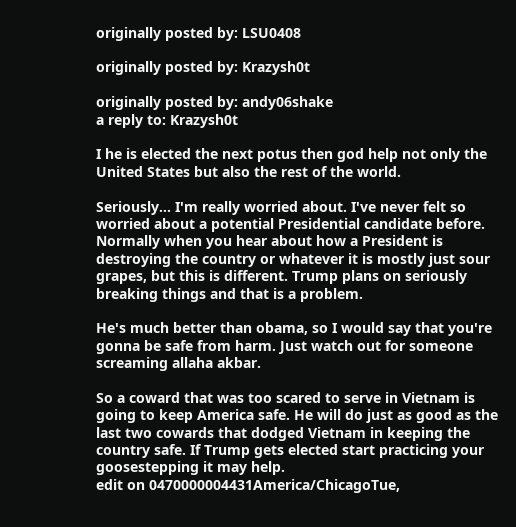originally posted by: LSU0408

originally posted by: Krazysh0t

originally posted by: andy06shake
a reply to: Krazysh0t

I he is elected the next potus then god help not only the United States but also the rest of the world.

Seriously... I'm really worried about. I've never felt so worried about a potential Presidential candidate before. Normally when you hear about how a President is destroying the country or whatever it is mostly just sour grapes, but this is different. Trump plans on seriously breaking things and that is a problem.

He's much better than obama, so I would say that you're gonna be safe from harm. Just watch out for someone screaming allaha akbar.

So a coward that was too scared to serve in Vietnam is going to keep America safe. He will do just as good as the last two cowards that dodged Vietnam in keeping the country safe. If Trump gets elected start practicing your goosestepping it may help.
edit on 0470000004431America/ChicagoTue,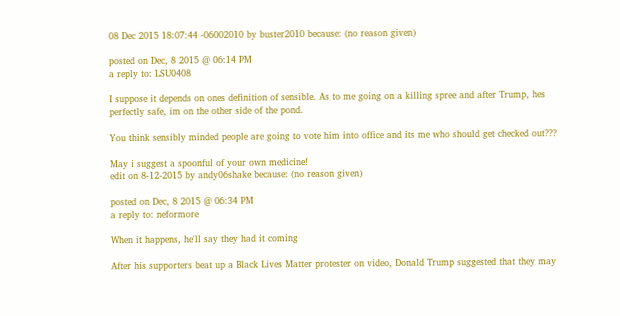08 Dec 2015 18:07:44 -06002010 by buster2010 because: (no reason given)

posted on Dec, 8 2015 @ 06:14 PM
a reply to: LSU0408

I suppose it depends on ones definition of sensible. As to me going on a killing spree and after Trump, hes perfectly safe, im on the other side of the pond.

You think sensibly minded people are going to vote him into office and its me who should get checked out???

May i suggest a spoonful of your own medicine!
edit on 8-12-2015 by andy06shake because: (no reason given)

posted on Dec, 8 2015 @ 06:34 PM
a reply to: neformore

When it happens, he'll say they had it coming

After his supporters beat up a Black Lives Matter protester on video, Donald Trump suggested that they may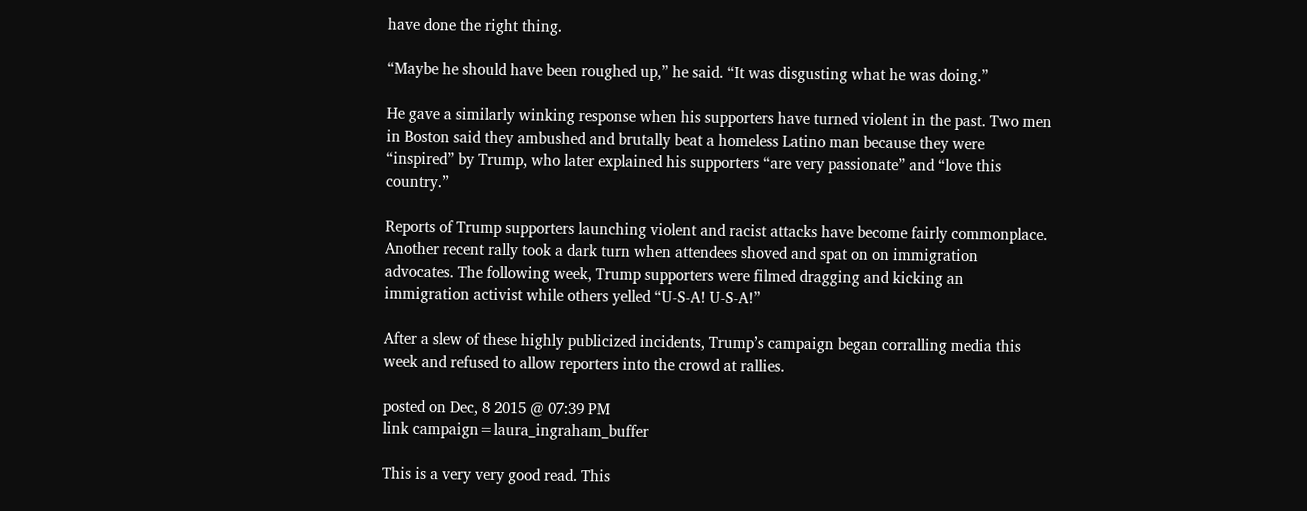have done the right thing.

“Maybe he should have been roughed up,” he said. “It was disgusting what he was doing.”

He gave a similarly winking response when his supporters have turned violent in the past. Two men in Boston said they ambushed and brutally beat a homeless Latino man because they were “inspired” by Trump, who later explained his supporters “are very passionate” and “love this country.”

Reports of Trump supporters launching violent and racist attacks have become fairly commonplace. Another recent rally took a dark turn when attendees shoved and spat on on immigration advocates. The following week, Trump supporters were filmed dragging and kicking an immigration activist while others yelled “U-S-A! U-S-A!”

After a slew of these highly publicized incidents, Trump’s campaign began corralling media this week and refused to allow reporters into the crowd at rallies.

posted on Dec, 8 2015 @ 07:39 PM
link campaign=laura_ingraham_buffer

This is a very very good read. This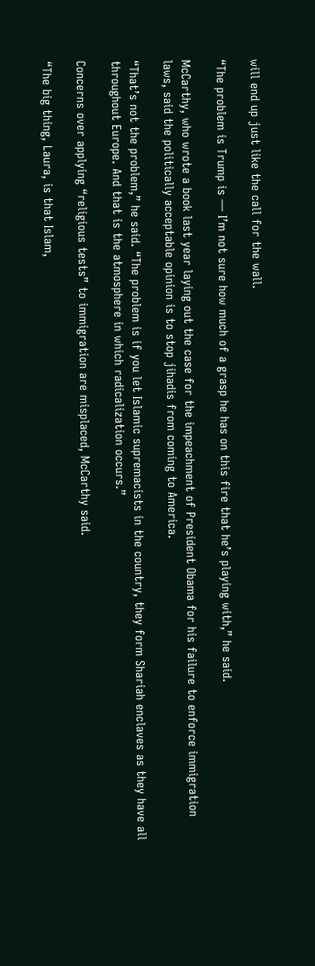will end up just like the call for the wall.

“The problem is Trump is — I’m not sure how much of a grasp he has on this fire that he’s playing with,” he said.

McCarthy, who wrote a book last year laying out the case for the impeachment of President Obama for his failure to enforce immigration laws, said the politically acceptable opinion is to stop jihadis from coming to America.

“That’s not the problem,” he said. “The problem is if you let Islamic supremacists in the country, they form Shariah enclaves as they have all throughout Europe. And that is the atmosphere in which radicalization occurs.”

Concerns over applying “religious tests” to immigration are misplaced, McCarthy said.

“The big thing, Laura, is that Islam,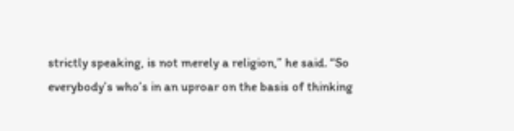strictly speaking, is not merely a religion,” he said. “So everybody’s who’s in an uproar on the basis of thinking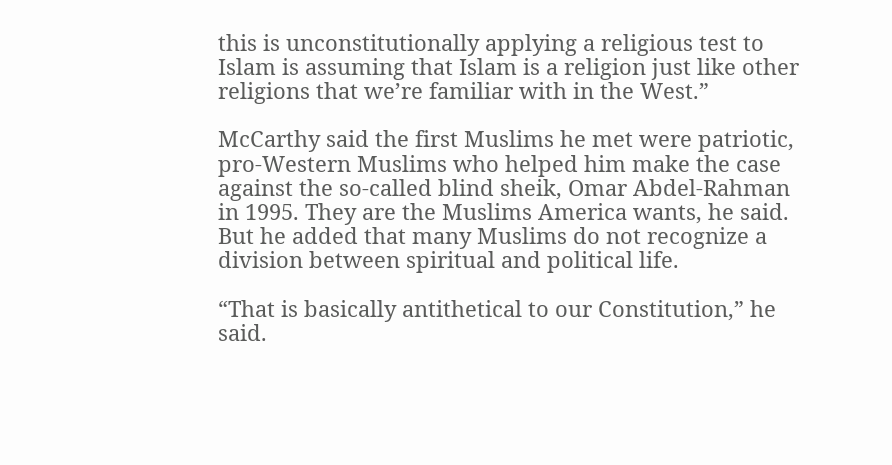this is unconstitutionally applying a religious test to Islam is assuming that Islam is a religion just like other religions that we’re familiar with in the West.”

McCarthy said the first Muslims he met were patriotic, pro-Western Muslims who helped him make the case against the so-called blind sheik, Omar Abdel-Rahman in 1995. They are the Muslims America wants, he said. But he added that many Muslims do not recognize a division between spiritual and political life.

“That is basically antithetical to our Constitution,” he said.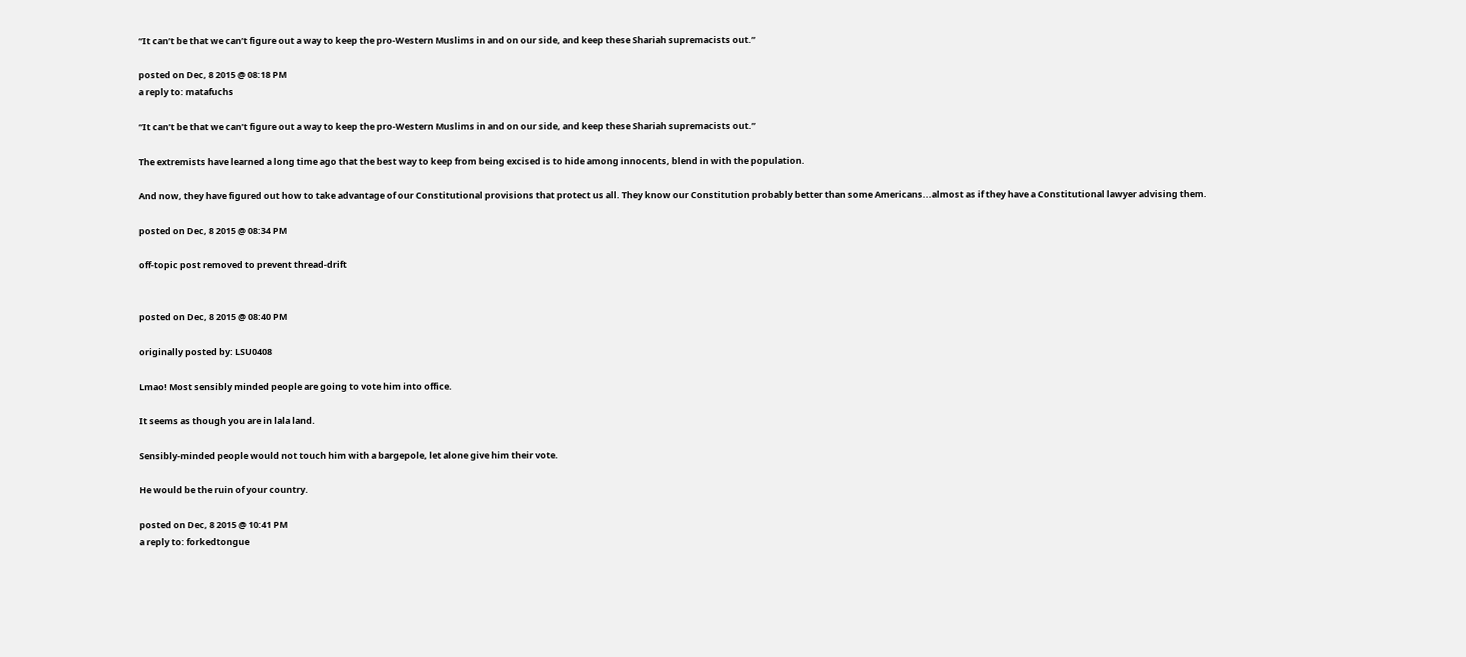“It can’t be that we can’t figure out a way to keep the pro-Western Muslims in and on our side, and keep these Shariah supremacists out.”

posted on Dec, 8 2015 @ 08:18 PM
a reply to: matafuchs

“It can’t be that we can’t figure out a way to keep the pro-Western Muslims in and on our side, and keep these Shariah supremacists out.”

The extremists have learned a long time ago that the best way to keep from being excised is to hide among innocents, blend in with the population.

And now, they have figured out how to take advantage of our Constitutional provisions that protect us all. They know our Constitution probably better than some Americans...almost as if they have a Constitutional lawyer advising them.

posted on Dec, 8 2015 @ 08:34 PM

off-topic post removed to prevent thread-drift


posted on Dec, 8 2015 @ 08:40 PM

originally posted by: LSU0408

Lmao! Most sensibly minded people are going to vote him into office.

It seems as though you are in lala land.

Sensibly-minded people would not touch him with a bargepole, let alone give him their vote.

He would be the ruin of your country.

posted on Dec, 8 2015 @ 10:41 PM
a reply to: forkedtongue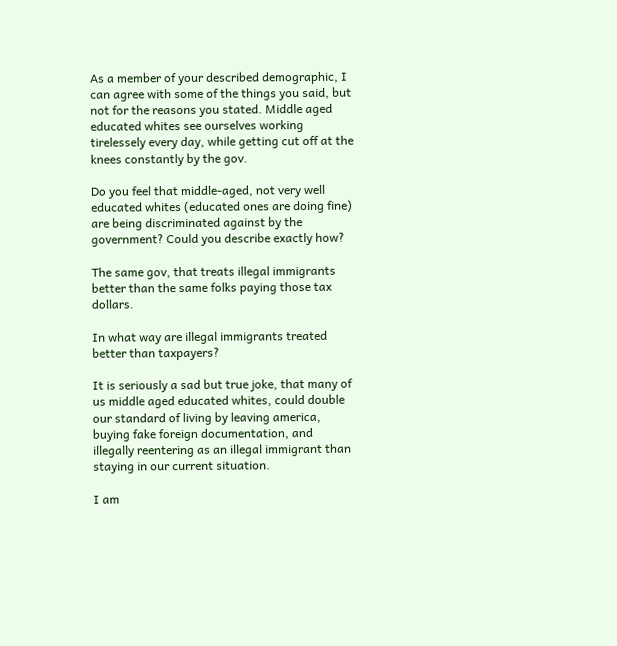As a member of your described demographic, I can agree with some of the things you said, but not for the reasons you stated. Middle aged educated whites see ourselves working tirelessely every day, while getting cut off at the knees constantly by the gov.

Do you feel that middle-aged, not very well educated whites (educated ones are doing fine) are being discriminated against by the government? Could you describe exactly how?

The same gov, that treats illegal immigrants better than the same folks paying those tax dollars.

In what way are illegal immigrants treated better than taxpayers?

It is seriously a sad but true joke, that many of us middle aged educated whites, could double our standard of living by leaving america, buying fake foreign documentation, and illegally reentering as an illegal immigrant than staying in our current situation.

I am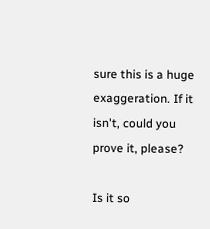sure this is a huge exaggeration. If it isn't, could you prove it, please?

Is it so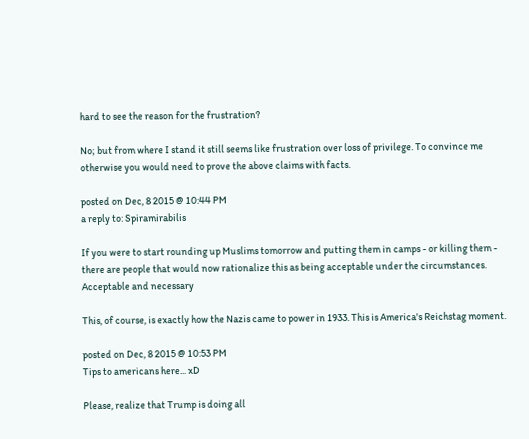hard to see the reason for the frustration?

No; but from where I stand it still seems like frustration over loss of privilege. To convince me otherwise you would need to prove the above claims with facts.

posted on Dec, 8 2015 @ 10:44 PM
a reply to: Spiramirabilis

If you were to start rounding up Muslims tomorrow and putting them in camps - or killing them - there are people that would now rationalize this as being acceptable under the circumstances. Acceptable and necessary

This, of course, is exactly how the Nazis came to power in 1933. This is America's Reichstag moment.

posted on Dec, 8 2015 @ 10:53 PM
Tips to americans here... xD

Please, realize that Trump is doing all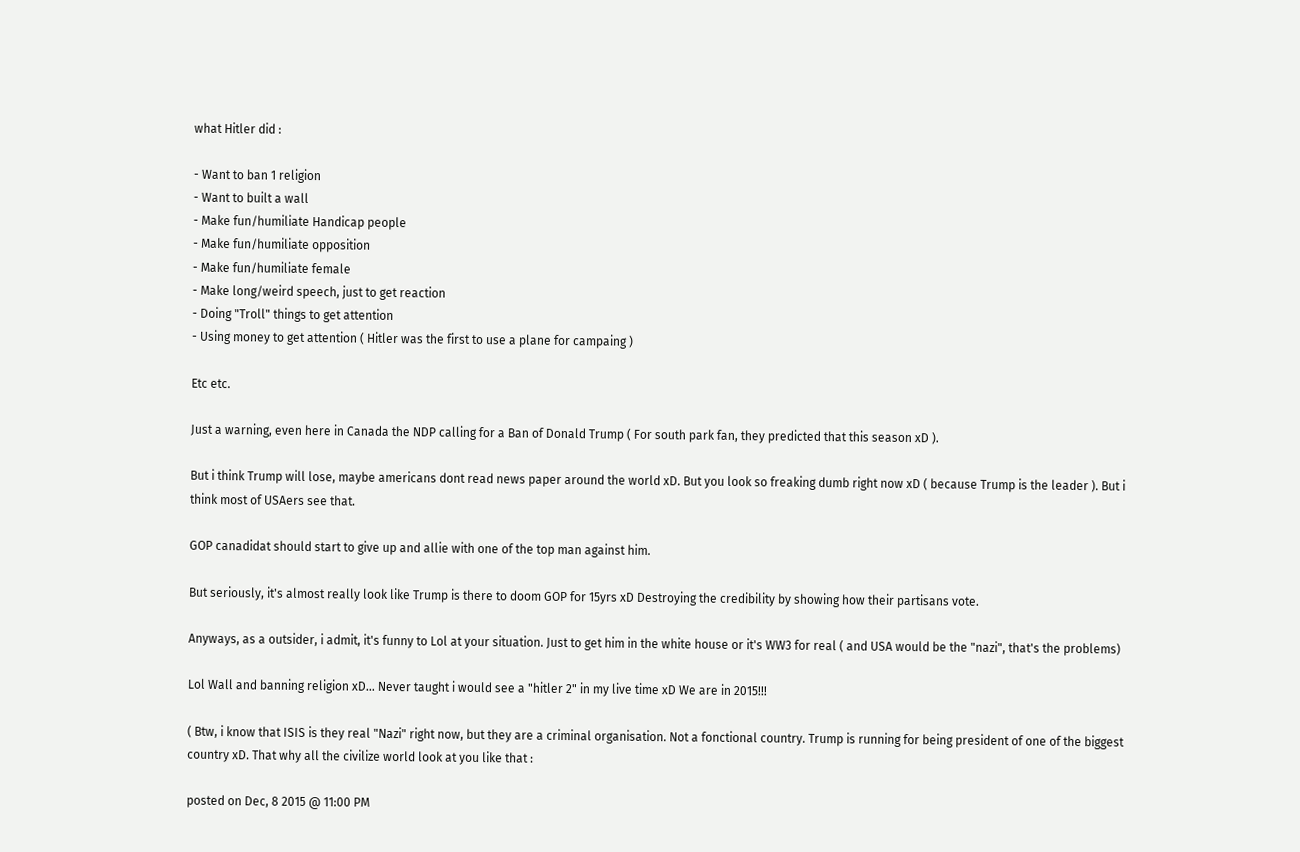what Hitler did :

- Want to ban 1 religion
- Want to built a wall
- Make fun/humiliate Handicap people
- Make fun/humiliate opposition
- Make fun/humiliate female
- Make long/weird speech, just to get reaction
- Doing "Troll" things to get attention
- Using money to get attention ( Hitler was the first to use a plane for campaing )

Etc etc.

Just a warning, even here in Canada the NDP calling for a Ban of Donald Trump ( For south park fan, they predicted that this season xD ).

But i think Trump will lose, maybe americans dont read news paper around the world xD. But you look so freaking dumb right now xD ( because Trump is the leader ). But i think most of USAers see that.

GOP canadidat should start to give up and allie with one of the top man against him.

But seriously, it's almost really look like Trump is there to doom GOP for 15yrs xD Destroying the credibility by showing how their partisans vote.

Anyways, as a outsider, i admit, it's funny to Lol at your situation. Just to get him in the white house or it's WW3 for real ( and USA would be the "nazi", that's the problems)

Lol Wall and banning religion xD... Never taught i would see a "hitler 2" in my live time xD We are in 2015!!!

( Btw, i know that ISIS is they real "Nazi" right now, but they are a criminal organisation. Not a fonctional country. Trump is running for being president of one of the biggest country xD. That why all the civilize world look at you like that :

posted on Dec, 8 2015 @ 11:00 PM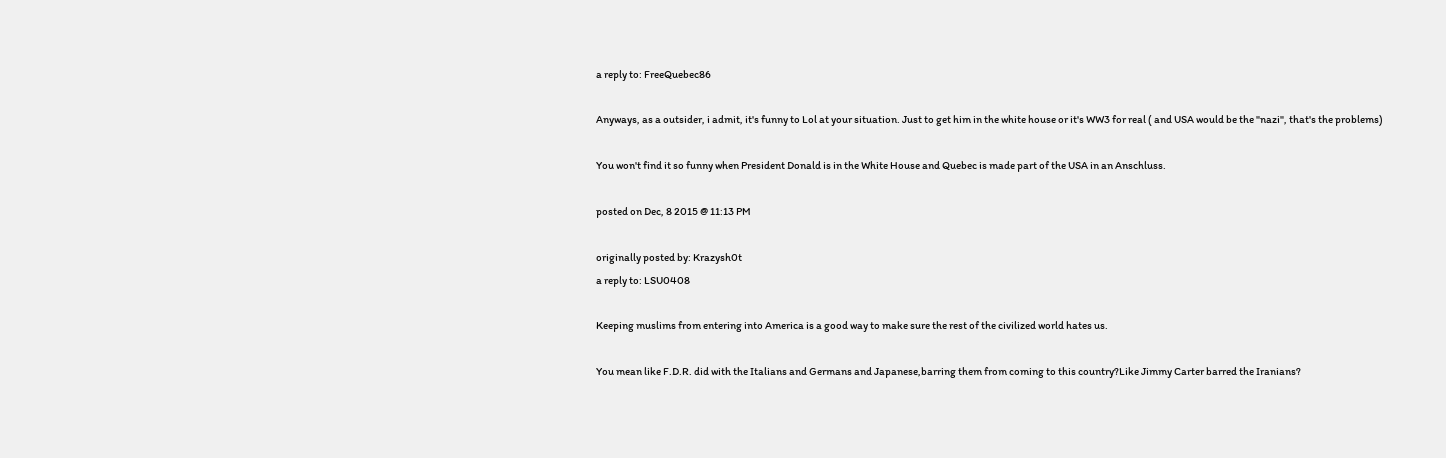a reply to: FreeQuebec86

Anyways, as a outsider, i admit, it's funny to Lol at your situation. Just to get him in the white house or it's WW3 for real ( and USA would be the "nazi", that's the problems)

You won't find it so funny when President Donald is in the White House and Quebec is made part of the USA in an Anschluss.

posted on Dec, 8 2015 @ 11:13 PM

originally posted by: Krazysh0t
a reply to: LSU0408

Keeping muslims from entering into America is a good way to make sure the rest of the civilized world hates us.

You mean like F.D.R. did with the Italians and Germans and Japanese,barring them from coming to this country?Like Jimmy Carter barred the Iranians?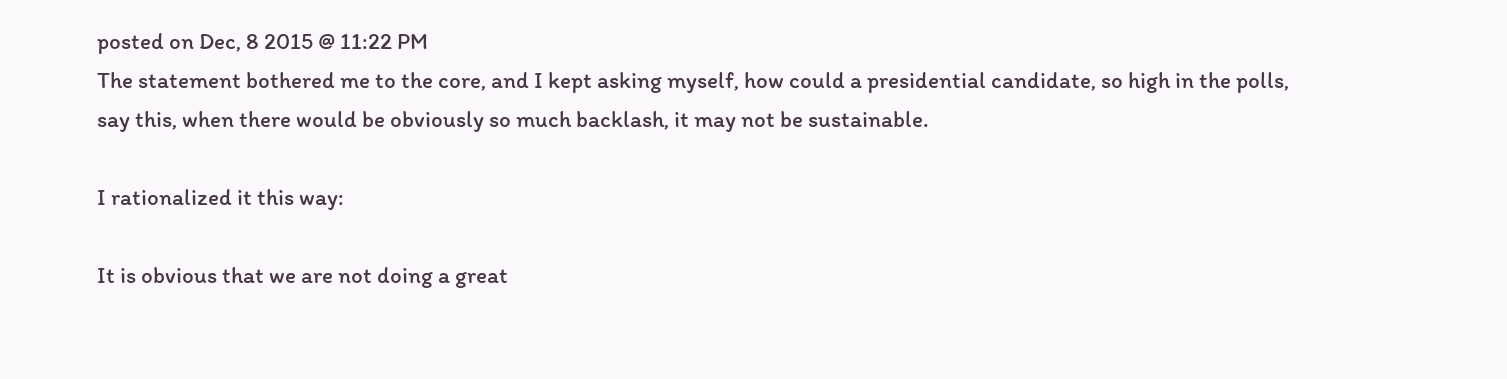posted on Dec, 8 2015 @ 11:22 PM
The statement bothered me to the core, and I kept asking myself, how could a presidential candidate, so high in the polls, say this, when there would be obviously so much backlash, it may not be sustainable.

I rationalized it this way:

It is obvious that we are not doing a great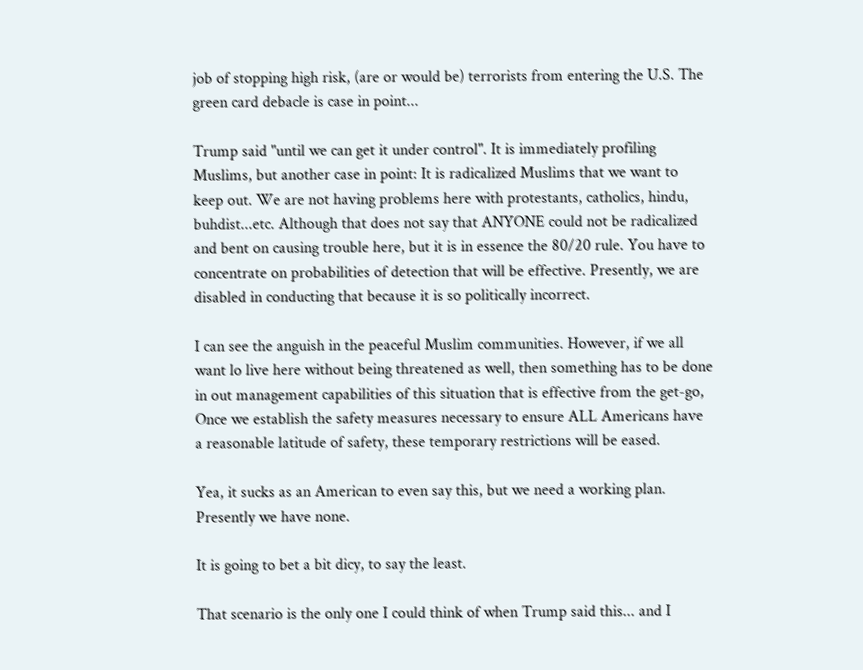job of stopping high risk, (are or would be) terrorists from entering the U.S. The green card debacle is case in point...

Trump said "until we can get it under control". It is immediately profiling Muslims, but another case in point: It is radicalized Muslims that we want to keep out. We are not having problems here with protestants, catholics, hindu, buhdist...etc. Although that does not say that ANYONE could not be radicalized and bent on causing trouble here, but it is in essence the 80/20 rule. You have to concentrate on probabilities of detection that will be effective. Presently, we are disabled in conducting that because it is so politically incorrect.

I can see the anguish in the peaceful Muslim communities. However, if we all want lo live here without being threatened as well, then something has to be done in out management capabilities of this situation that is effective from the get-go, Once we establish the safety measures necessary to ensure ALL Americans have a reasonable latitude of safety, these temporary restrictions will be eased.

Yea, it sucks as an American to even say this, but we need a working plan. Presently we have none.

It is going to bet a bit dicy, to say the least.

That scenario is the only one I could think of when Trump said this... and I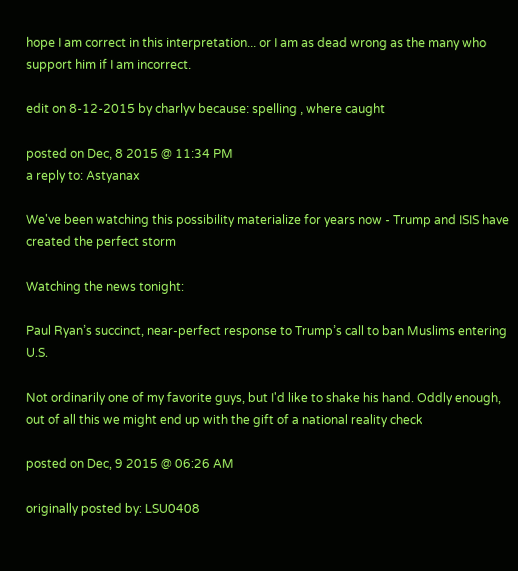hope I am correct in this interpretation... or I am as dead wrong as the many who support him if I am incorrect.

edit on 8-12-2015 by charlyv because: spelling , where caught

posted on Dec, 8 2015 @ 11:34 PM
a reply to: Astyanax

We've been watching this possibility materialize for years now - Trump and ISIS have created the perfect storm

Watching the news tonight:

Paul Ryan’s succinct, near-perfect response to Trump’s call to ban Muslims entering U.S.

Not ordinarily one of my favorite guys, but I'd like to shake his hand. Oddly enough, out of all this we might end up with the gift of a national reality check

posted on Dec, 9 2015 @ 06:26 AM

originally posted by: LSU0408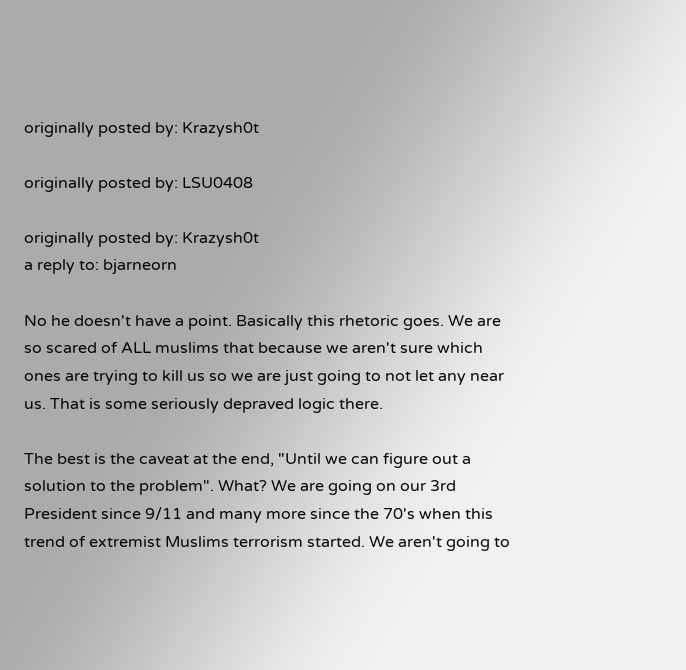originally posted by: Krazysh0t

originally posted by: LSU0408

originally posted by: Krazysh0t
a reply to: bjarneorn

No he doesn't have a point. Basically this rhetoric goes. We are so scared of ALL muslims that because we aren't sure which ones are trying to kill us so we are just going to not let any near us. That is some seriously depraved logic there.

The best is the caveat at the end, "Until we can figure out a solution to the problem". What? We are going on our 3rd President since 9/11 and many more since the 70's when this trend of extremist Muslims terrorism started. We aren't going to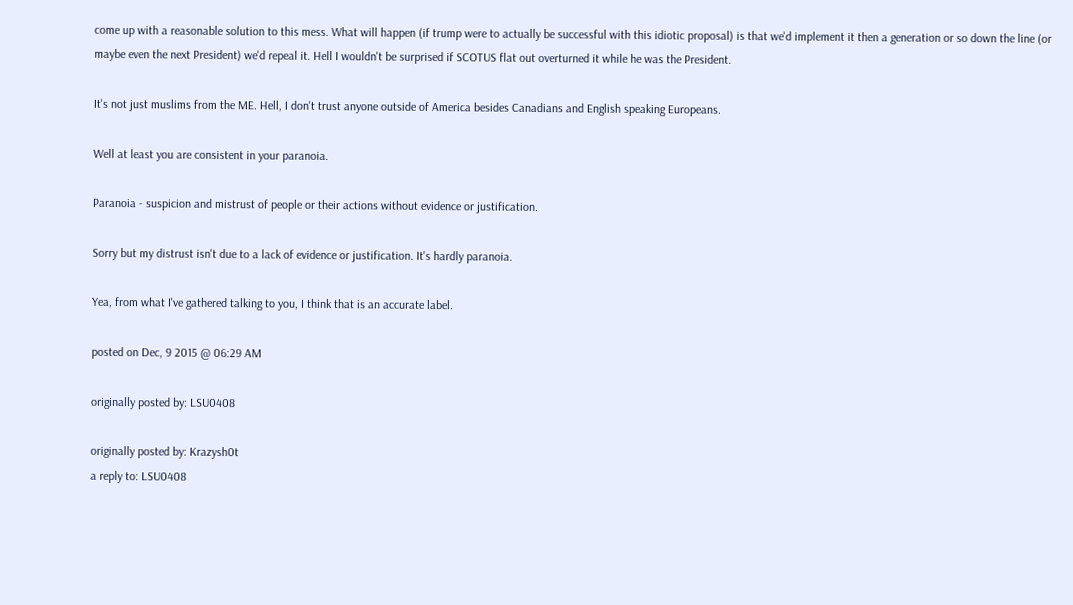come up with a reasonable solution to this mess. What will happen (if trump were to actually be successful with this idiotic proposal) is that we'd implement it then a generation or so down the line (or maybe even the next President) we'd repeal it. Hell I wouldn't be surprised if SCOTUS flat out overturned it while he was the President.

It's not just muslims from the ME. Hell, I don't trust anyone outside of America besides Canadians and English speaking Europeans.

Well at least you are consistent in your paranoia.

Paranoia - suspicion and mistrust of people or their actions without evidence or justification.

Sorry but my distrust isn't due to a lack of evidence or justification. It's hardly paranoia.

Yea, from what I've gathered talking to you, I think that is an accurate label.

posted on Dec, 9 2015 @ 06:29 AM

originally posted by: LSU0408

originally posted by: Krazysh0t
a reply to: LSU0408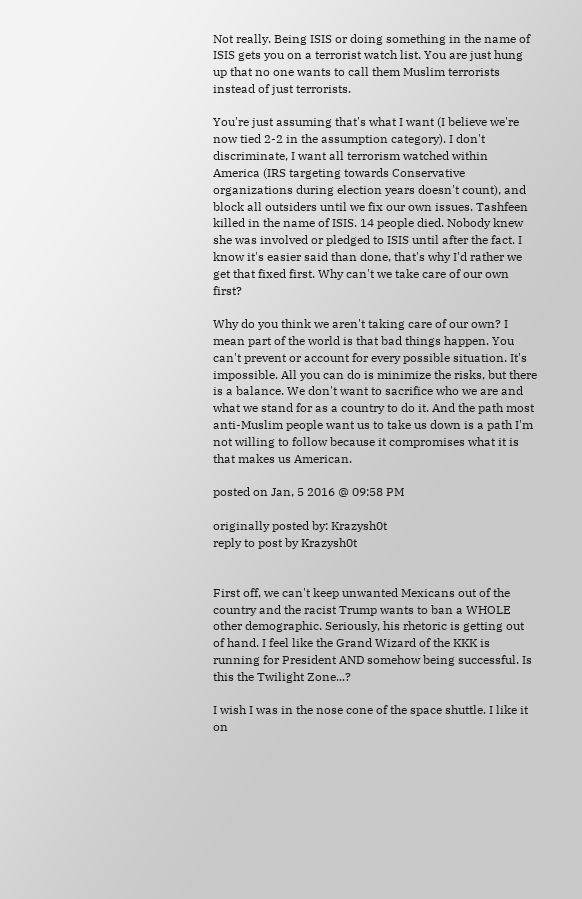Not really. Being ISIS or doing something in the name of ISIS gets you on a terrorist watch list. You are just hung up that no one wants to call them Muslim terrorists instead of just terrorists.

You're just assuming that's what I want (I believe we're now tied 2-2 in the assumption category). I don't discriminate, I want all terrorism watched within America (IRS targeting towards Conservative organizations during election years doesn't count), and block all outsiders until we fix our own issues. Tashfeen killed in the name of ISIS. 14 people died. Nobody knew she was involved or pledged to ISIS until after the fact. I know it's easier said than done, that's why I'd rather we get that fixed first. Why can't we take care of our own first?

Why do you think we aren't taking care of our own? I mean part of the world is that bad things happen. You can't prevent or account for every possible situation. It's impossible. All you can do is minimize the risks, but there is a balance. We don't want to sacrifice who we are and what we stand for as a country to do it. And the path most anti-Muslim people want us to take us down is a path I'm not willing to follow because it compromises what it is that makes us American.

posted on Jan, 5 2016 @ 09:58 PM

originally posted by: Krazysh0t
reply to post by Krazysh0t


First off, we can't keep unwanted Mexicans out of the country and the racist Trump wants to ban a WHOLE other demographic. Seriously, his rhetoric is getting out of hand. I feel like the Grand Wizard of the KKK is running for President AND somehow being successful. Is this the Twilight Zone...?

I wish I was in the nose cone of the space shuttle. I like it on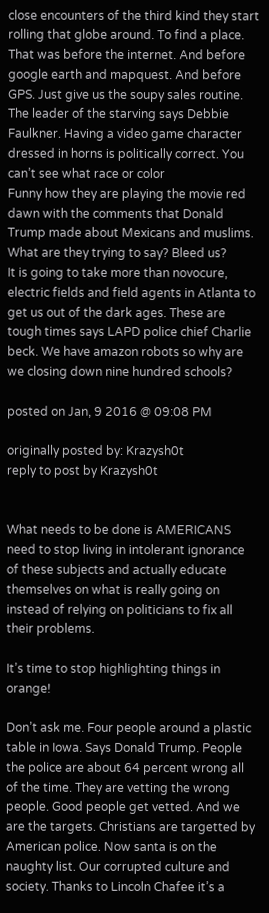close encounters of the third kind they start rolling that globe around. To find a place. That was before the internet. And before google earth and mapquest. And before GPS. Just give us the soupy sales routine. The leader of the starving says Debbie Faulkner. Having a video game character dressed in horns is politically correct. You can’t see what race or color
Funny how they are playing the movie red dawn with the comments that Donald Trump made about Mexicans and muslims. What are they trying to say? Bleed us?
It is going to take more than novocure, electric fields and field agents in Atlanta to get us out of the dark ages. These are tough times says LAPD police chief Charlie beck. We have amazon robots so why are we closing down nine hundred schools?

posted on Jan, 9 2016 @ 09:08 PM

originally posted by: Krazysh0t
reply to post by Krazysh0t


What needs to be done is AMERICANS need to stop living in intolerant ignorance of these subjects and actually educate themselves on what is really going on instead of relying on politicians to fix all their problems.

It’s time to stop highlighting things in orange!

Don’t ask me. Four people around a plastic table in Iowa. Says Donald Trump. People the police are about 64 percent wrong all of the time. They are vetting the wrong people. Good people get vetted. And we are the targets. Christians are targetted by American police. Now santa is on the naughty list. Our corrupted culture and society. Thanks to Lincoln Chafee it’s a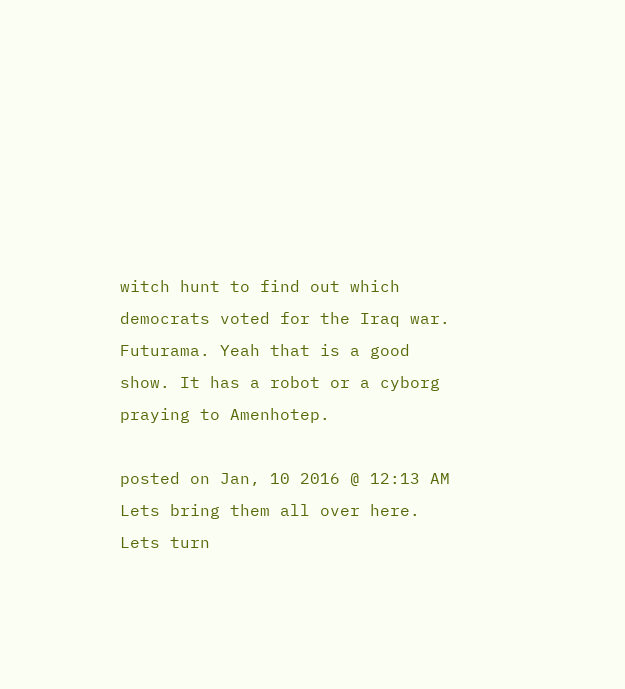witch hunt to find out which democrats voted for the Iraq war.
Futurama. Yeah that is a good show. It has a robot or a cyborg praying to Amenhotep.

posted on Jan, 10 2016 @ 12:13 AM
Lets bring them all over here. Lets turn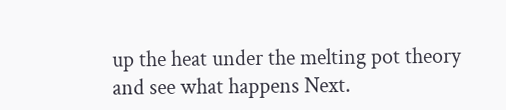up the heat under the melting pot theory and see what happens Next.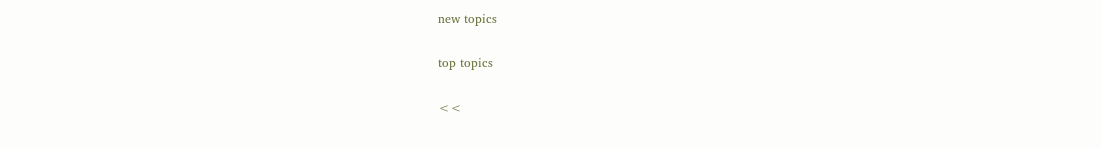new topics

top topics

<<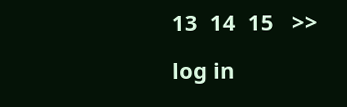13  14  15   >>

log in